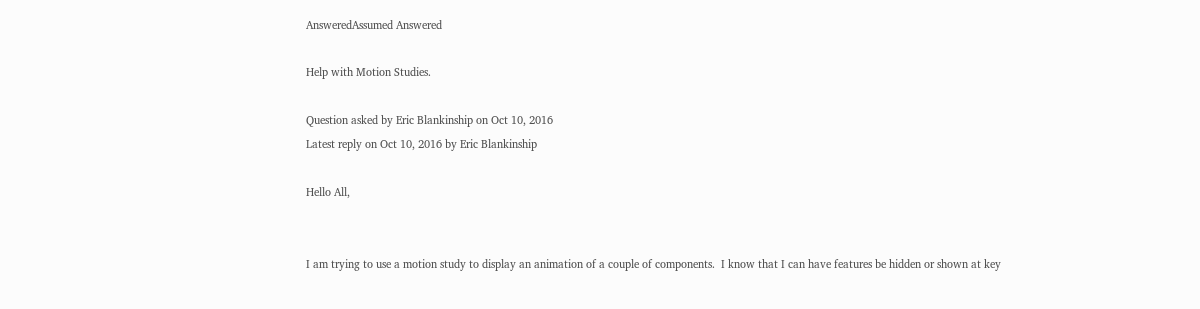AnsweredAssumed Answered

Help with Motion Studies.

Question asked by Eric Blankinship on Oct 10, 2016
Latest reply on Oct 10, 2016 by Eric Blankinship

Hello All,


I am trying to use a motion study to display an animation of a couple of components.  I know that I can have features be hidden or shown at key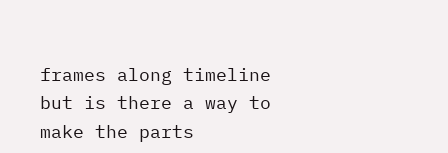frames along timeline but is there a way to make the parts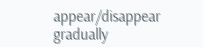appear/disappear gradually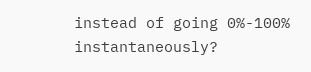instead of going 0%-100% instantaneously?